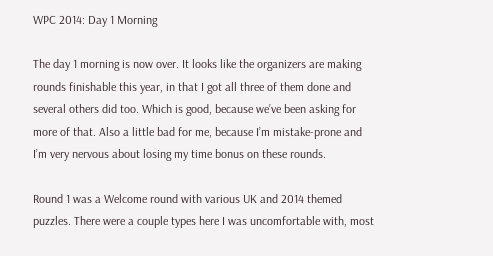WPC 2014: Day 1 Morning

The day 1 morning is now over. It looks like the organizers are making rounds finishable this year, in that I got all three of them done and several others did too. Which is good, because we’ve been asking for more of that. Also a little bad for me, because I’m mistake-prone and I’m very nervous about losing my time bonus on these rounds.

Round 1 was a Welcome round with various UK and 2014 themed puzzles. There were a couple types here I was uncomfortable with, most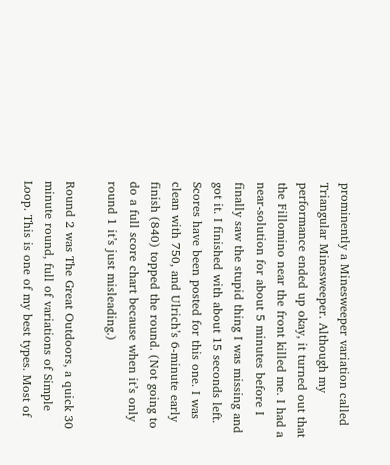prominently a Minesweeper variation called Triangular Minesweeper. Although my performance ended up okay, it turned out that the Fillomino near the front killed me. I had a near-solution for about 5 minutes before I finally saw the stupid thing I was missing and got it. I finished with about 15 seconds left. Scores have been posted for this one. I was clean with 750, and Ulrich’s 6-minute early finish (840) topped the round. (Not going to do a full score chart because when it’s only round 1 it’s just misleading.)

Round 2 was The Great Outdoors, a quick 30 minute round, full of variations of Simple Loop. This is one of my best types. Most of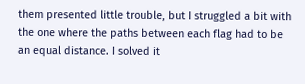them presented little trouble, but I struggled a bit with the one where the paths between each flag had to be an equal distance. I solved it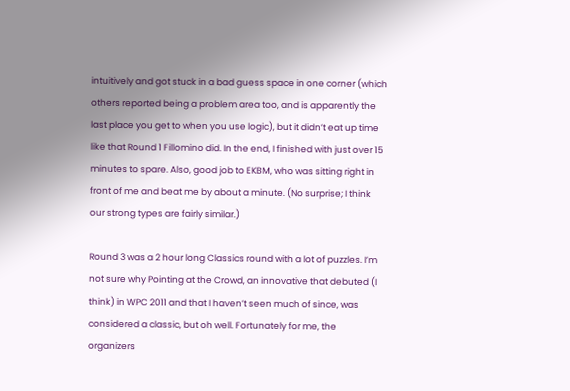intuitively and got stuck in a bad guess space in one corner (which others reported being a problem area too, and is apparently the last place you get to when you use logic), but it didn’t eat up time like that Round 1 Fillomino did. In the end, I finished with just over 15 minutes to spare. Also, good job to EKBM, who was sitting right in front of me and beat me by about a minute. (No surprise; I think our strong types are fairly similar.)

Round 3 was a 2 hour long Classics round with a lot of puzzles. I’m not sure why Pointing at the Crowd, an innovative that debuted (I think) in WPC 2011 and that I haven’t seen much of since, was considered a classic, but oh well. Fortunately for me, the organizers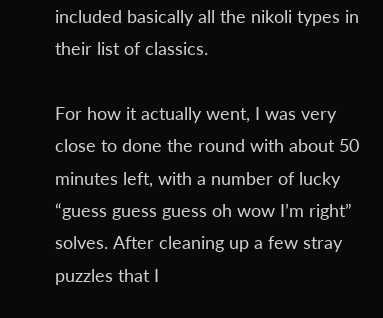included basically all the nikoli types in their list of classics.

For how it actually went, I was very close to done the round with about 50 minutes left, with a number of lucky “guess guess guess oh wow I’m right” solves. After cleaning up a few stray puzzles that I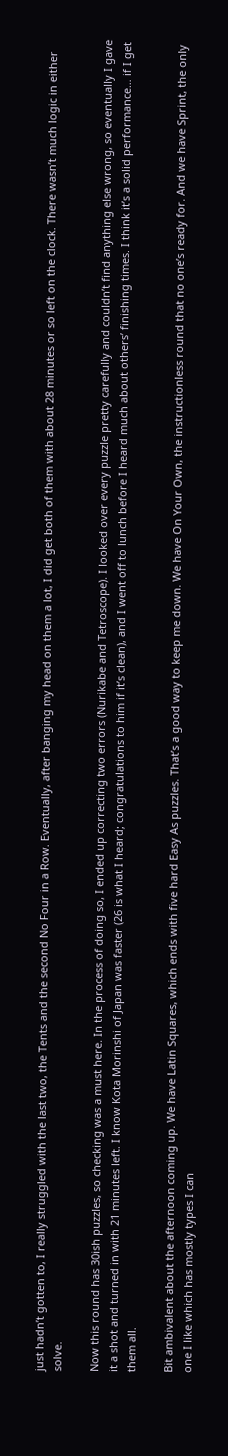just hadn’t gotten to, I really struggled with the last two, the Tents and the second No Four in a Row. Eventually, after banging my head on them a lot, I did get both of them with about 28 minutes or so left on the clock. There wasn’t much logic in either solve.

Now this round has 30ish puzzles, so checking was a must here. In the process of doing so, I ended up correcting two errors (Nurikabe and Tetroscope). I looked over every puzzle pretty carefully and couldn’t find anything else wrong, so eventually I gave it a shot and turned in with 21 minutes left. I know Kota Morinshi of Japan was faster (26 is what I heard; congratulations to him if it’s clean), and I went off to lunch before I heard much about others’ finishing times. I think it’s a solid performance… if I get them all.

Bit ambivalent about the afternoon coming up. We have Latin Squares, which ends with five hard Easy As puzzles. That’s a good way to keep me down. We have On Your Own, the instructionless round that no one’s ready for. And we have Sprint, the only one I like which has mostly types I can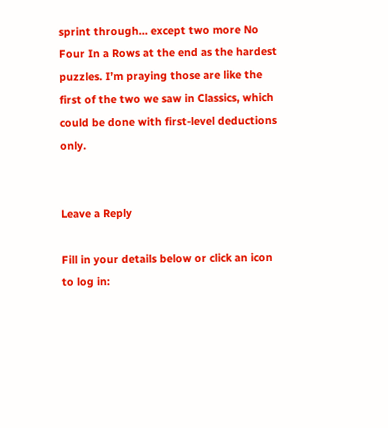sprint through… except two more No Four In a Rows at the end as the hardest puzzles. I’m praying those are like the first of the two we saw in Classics, which could be done with first-level deductions only.


Leave a Reply

Fill in your details below or click an icon to log in: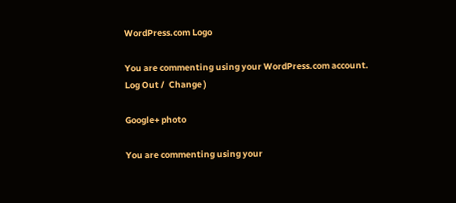WordPress.com Logo

You are commenting using your WordPress.com account. Log Out /  Change )

Google+ photo

You are commenting using your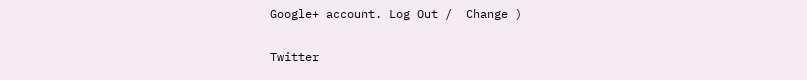Google+ account. Log Out /  Change )

Twitter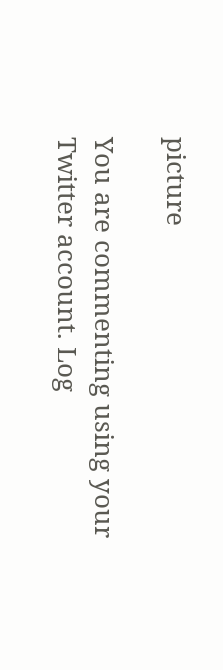picture

You are commenting using your Twitter account. Log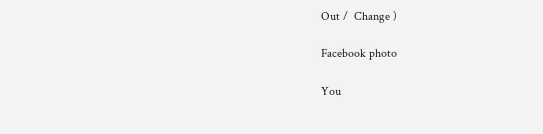Out /  Change )

Facebook photo

You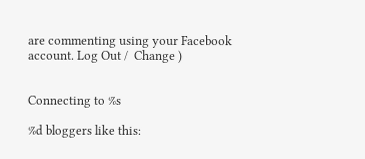are commenting using your Facebook account. Log Out /  Change )


Connecting to %s

%d bloggers like this: